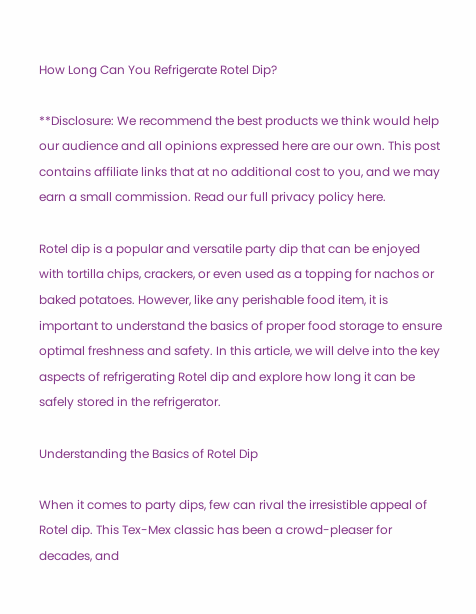How Long Can You Refrigerate Rotel Dip?

**Disclosure: We recommend the best products we think would help our audience and all opinions expressed here are our own. This post contains affiliate links that at no additional cost to you, and we may earn a small commission. Read our full privacy policy here.

Rotel dip is a popular and versatile party dip that can be enjoyed with tortilla chips, crackers, or even used as a topping for nachos or baked potatoes. However, like any perishable food item, it is important to understand the basics of proper food storage to ensure optimal freshness and safety. In this article, we will delve into the key aspects of refrigerating Rotel dip and explore how long it can be safely stored in the refrigerator.

Understanding the Basics of Rotel Dip

When it comes to party dips, few can rival the irresistible appeal of Rotel dip. This Tex-Mex classic has been a crowd-pleaser for decades, and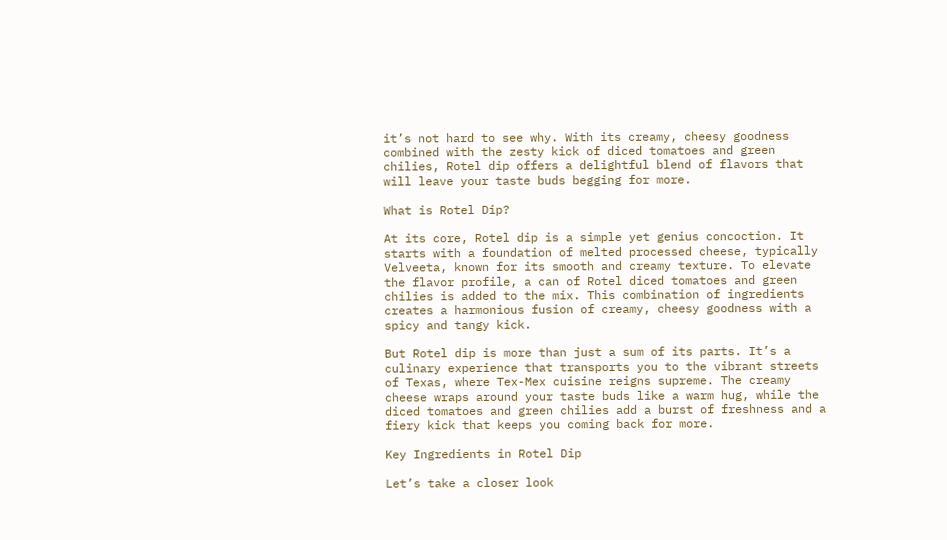it’s not hard to see why. With its creamy, cheesy goodness combined with the zesty kick of diced tomatoes and green chilies, Rotel dip offers a delightful blend of flavors that will leave your taste buds begging for more.

What is Rotel Dip?

At its core, Rotel dip is a simple yet genius concoction. It starts with a foundation of melted processed cheese, typically Velveeta, known for its smooth and creamy texture. To elevate the flavor profile, a can of Rotel diced tomatoes and green chilies is added to the mix. This combination of ingredients creates a harmonious fusion of creamy, cheesy goodness with a spicy and tangy kick.

But Rotel dip is more than just a sum of its parts. It’s a culinary experience that transports you to the vibrant streets of Texas, where Tex-Mex cuisine reigns supreme. The creamy cheese wraps around your taste buds like a warm hug, while the diced tomatoes and green chilies add a burst of freshness and a fiery kick that keeps you coming back for more.

Key Ingredients in Rotel Dip

Let’s take a closer look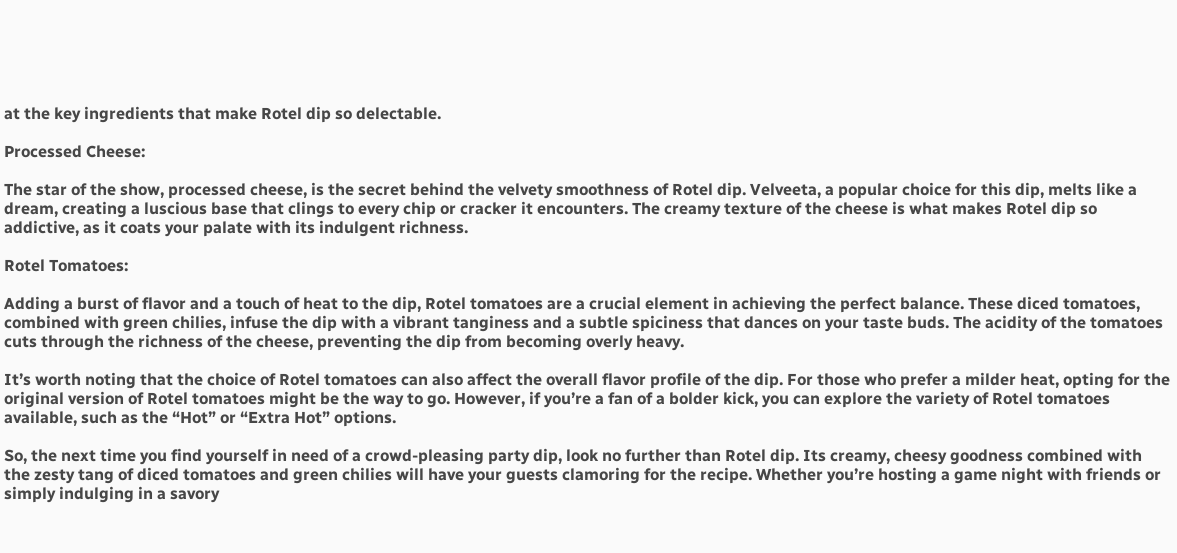at the key ingredients that make Rotel dip so delectable.

Processed Cheese:

The star of the show, processed cheese, is the secret behind the velvety smoothness of Rotel dip. Velveeta, a popular choice for this dip, melts like a dream, creating a luscious base that clings to every chip or cracker it encounters. The creamy texture of the cheese is what makes Rotel dip so addictive, as it coats your palate with its indulgent richness.

Rotel Tomatoes:

Adding a burst of flavor and a touch of heat to the dip, Rotel tomatoes are a crucial element in achieving the perfect balance. These diced tomatoes, combined with green chilies, infuse the dip with a vibrant tanginess and a subtle spiciness that dances on your taste buds. The acidity of the tomatoes cuts through the richness of the cheese, preventing the dip from becoming overly heavy.

It’s worth noting that the choice of Rotel tomatoes can also affect the overall flavor profile of the dip. For those who prefer a milder heat, opting for the original version of Rotel tomatoes might be the way to go. However, if you’re a fan of a bolder kick, you can explore the variety of Rotel tomatoes available, such as the “Hot” or “Extra Hot” options.

So, the next time you find yourself in need of a crowd-pleasing party dip, look no further than Rotel dip. Its creamy, cheesy goodness combined with the zesty tang of diced tomatoes and green chilies will have your guests clamoring for the recipe. Whether you’re hosting a game night with friends or simply indulging in a savory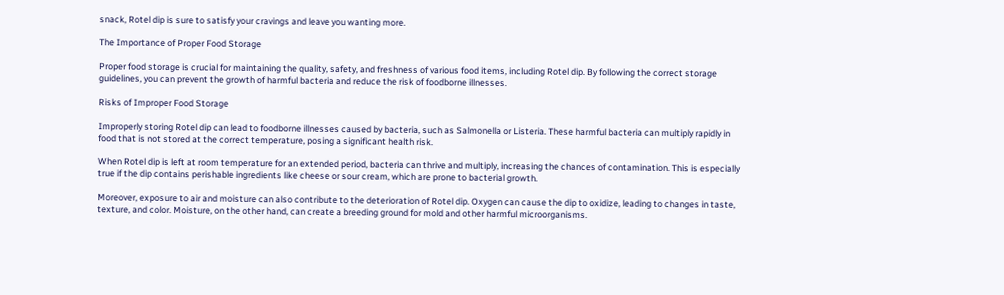snack, Rotel dip is sure to satisfy your cravings and leave you wanting more.

The Importance of Proper Food Storage

Proper food storage is crucial for maintaining the quality, safety, and freshness of various food items, including Rotel dip. By following the correct storage guidelines, you can prevent the growth of harmful bacteria and reduce the risk of foodborne illnesses.

Risks of Improper Food Storage

Improperly storing Rotel dip can lead to foodborne illnesses caused by bacteria, such as Salmonella or Listeria. These harmful bacteria can multiply rapidly in food that is not stored at the correct temperature, posing a significant health risk.

When Rotel dip is left at room temperature for an extended period, bacteria can thrive and multiply, increasing the chances of contamination. This is especially true if the dip contains perishable ingredients like cheese or sour cream, which are prone to bacterial growth.

Moreover, exposure to air and moisture can also contribute to the deterioration of Rotel dip. Oxygen can cause the dip to oxidize, leading to changes in taste, texture, and color. Moisture, on the other hand, can create a breeding ground for mold and other harmful microorganisms.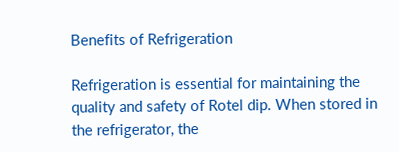Benefits of Refrigeration

Refrigeration is essential for maintaining the quality and safety of Rotel dip. When stored in the refrigerator, the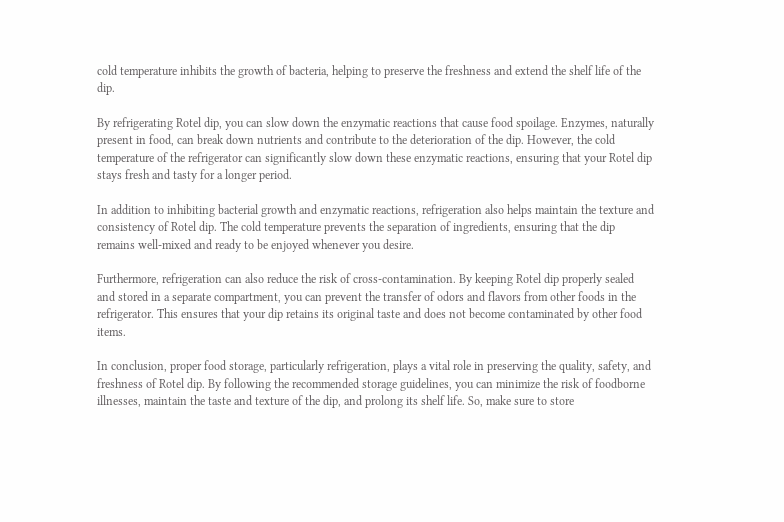cold temperature inhibits the growth of bacteria, helping to preserve the freshness and extend the shelf life of the dip.

By refrigerating Rotel dip, you can slow down the enzymatic reactions that cause food spoilage. Enzymes, naturally present in food, can break down nutrients and contribute to the deterioration of the dip. However, the cold temperature of the refrigerator can significantly slow down these enzymatic reactions, ensuring that your Rotel dip stays fresh and tasty for a longer period.

In addition to inhibiting bacterial growth and enzymatic reactions, refrigeration also helps maintain the texture and consistency of Rotel dip. The cold temperature prevents the separation of ingredients, ensuring that the dip remains well-mixed and ready to be enjoyed whenever you desire.

Furthermore, refrigeration can also reduce the risk of cross-contamination. By keeping Rotel dip properly sealed and stored in a separate compartment, you can prevent the transfer of odors and flavors from other foods in the refrigerator. This ensures that your dip retains its original taste and does not become contaminated by other food items.

In conclusion, proper food storage, particularly refrigeration, plays a vital role in preserving the quality, safety, and freshness of Rotel dip. By following the recommended storage guidelines, you can minimize the risk of foodborne illnesses, maintain the taste and texture of the dip, and prolong its shelf life. So, make sure to store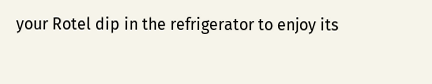your Rotel dip in the refrigerator to enjoy its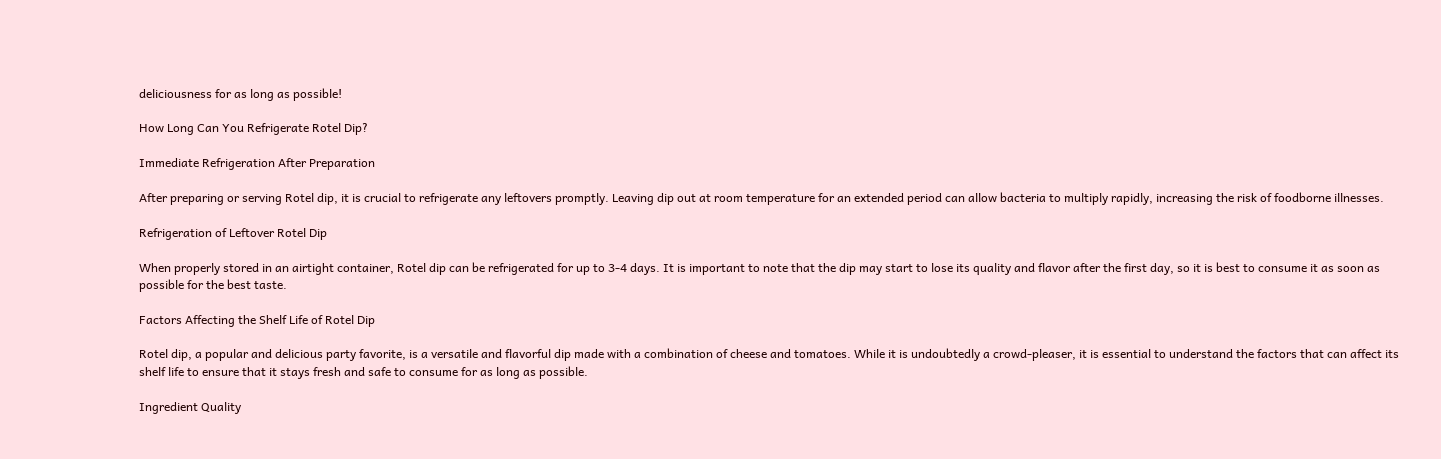deliciousness for as long as possible!

How Long Can You Refrigerate Rotel Dip?

Immediate Refrigeration After Preparation

After preparing or serving Rotel dip, it is crucial to refrigerate any leftovers promptly. Leaving dip out at room temperature for an extended period can allow bacteria to multiply rapidly, increasing the risk of foodborne illnesses.

Refrigeration of Leftover Rotel Dip

When properly stored in an airtight container, Rotel dip can be refrigerated for up to 3-4 days. It is important to note that the dip may start to lose its quality and flavor after the first day, so it is best to consume it as soon as possible for the best taste.

Factors Affecting the Shelf Life of Rotel Dip

Rotel dip, a popular and delicious party favorite, is a versatile and flavorful dip made with a combination of cheese and tomatoes. While it is undoubtedly a crowd-pleaser, it is essential to understand the factors that can affect its shelf life to ensure that it stays fresh and safe to consume for as long as possible.

Ingredient Quality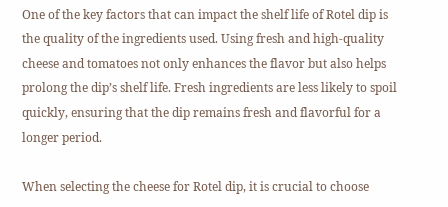One of the key factors that can impact the shelf life of Rotel dip is the quality of the ingredients used. Using fresh and high-quality cheese and tomatoes not only enhances the flavor but also helps prolong the dip’s shelf life. Fresh ingredients are less likely to spoil quickly, ensuring that the dip remains fresh and flavorful for a longer period.

When selecting the cheese for Rotel dip, it is crucial to choose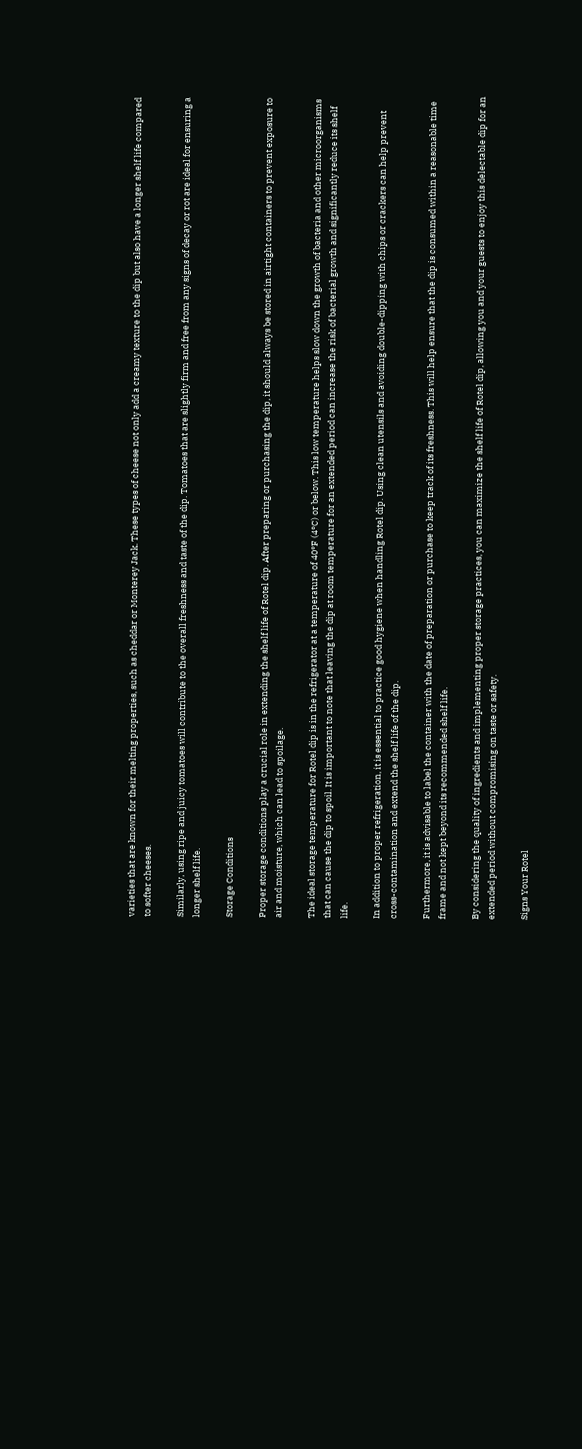varieties that are known for their melting properties, such as cheddar or Monterey Jack. These types of cheese not only add a creamy texture to the dip but also have a longer shelf life compared to softer cheeses.

Similarly, using ripe and juicy tomatoes will contribute to the overall freshness and taste of the dip. Tomatoes that are slightly firm and free from any signs of decay or rot are ideal for ensuring a longer shelf life.

Storage Conditions

Proper storage conditions play a crucial role in extending the shelf life of Rotel dip. After preparing or purchasing the dip, it should always be stored in airtight containers to prevent exposure to air and moisture, which can lead to spoilage.

The ideal storage temperature for Rotel dip is in the refrigerator at a temperature of 40°F (4°C) or below. This low temperature helps slow down the growth of bacteria and other microorganisms that can cause the dip to spoil. It is important to note that leaving the dip at room temperature for an extended period can increase the risk of bacterial growth and significantly reduce its shelf life.

In addition to proper refrigeration, it is essential to practice good hygiene when handling Rotel dip. Using clean utensils and avoiding double-dipping with chips or crackers can help prevent cross-contamination and extend the shelf life of the dip.

Furthermore, it is advisable to label the container with the date of preparation or purchase to keep track of its freshness. This will help ensure that the dip is consumed within a reasonable time frame and not kept beyond its recommended shelf life.

By considering the quality of ingredients and implementing proper storage practices, you can maximize the shelf life of Rotel dip, allowing you and your guests to enjoy this delectable dip for an extended period without compromising on taste or safety.

Signs Your Rotel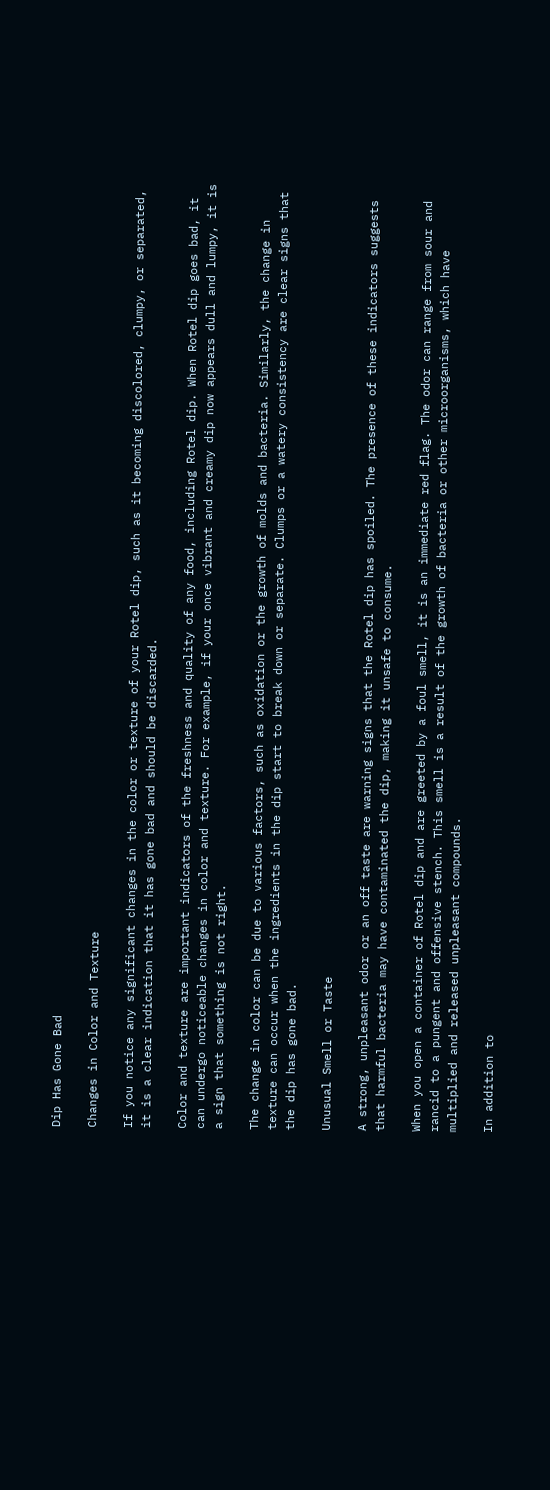Dip Has Gone Bad

Changes in Color and Texture

If you notice any significant changes in the color or texture of your Rotel dip, such as it becoming discolored, clumpy, or separated, it is a clear indication that it has gone bad and should be discarded.

Color and texture are important indicators of the freshness and quality of any food, including Rotel dip. When Rotel dip goes bad, it can undergo noticeable changes in color and texture. For example, if your once vibrant and creamy dip now appears dull and lumpy, it is a sign that something is not right.

The change in color can be due to various factors, such as oxidation or the growth of molds and bacteria. Similarly, the change in texture can occur when the ingredients in the dip start to break down or separate. Clumps or a watery consistency are clear signs that the dip has gone bad.

Unusual Smell or Taste

A strong, unpleasant odor or an off taste are warning signs that the Rotel dip has spoiled. The presence of these indicators suggests that harmful bacteria may have contaminated the dip, making it unsafe to consume.

When you open a container of Rotel dip and are greeted by a foul smell, it is an immediate red flag. The odor can range from sour and rancid to a pungent and offensive stench. This smell is a result of the growth of bacteria or other microorganisms, which have multiplied and released unpleasant compounds.

In addition to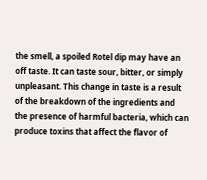the smell, a spoiled Rotel dip may have an off taste. It can taste sour, bitter, or simply unpleasant. This change in taste is a result of the breakdown of the ingredients and the presence of harmful bacteria, which can produce toxins that affect the flavor of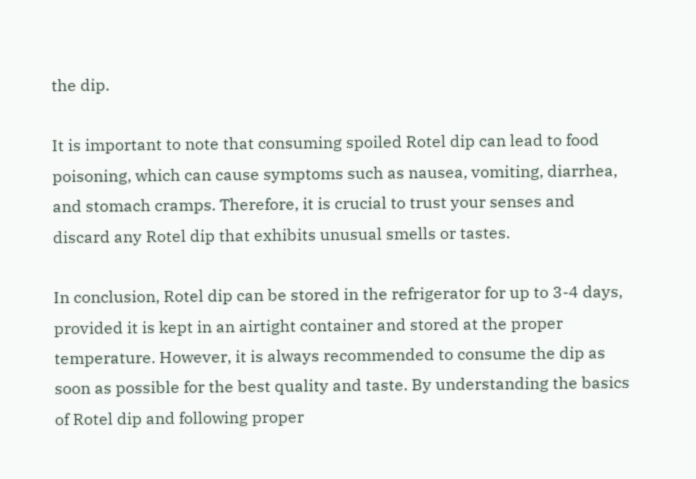the dip.

It is important to note that consuming spoiled Rotel dip can lead to food poisoning, which can cause symptoms such as nausea, vomiting, diarrhea, and stomach cramps. Therefore, it is crucial to trust your senses and discard any Rotel dip that exhibits unusual smells or tastes.

In conclusion, Rotel dip can be stored in the refrigerator for up to 3-4 days, provided it is kept in an airtight container and stored at the proper temperature. However, it is always recommended to consume the dip as soon as possible for the best quality and taste. By understanding the basics of Rotel dip and following proper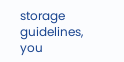storage guidelines, you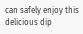can safely enjoy this delicious dip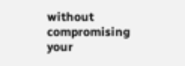without compromising your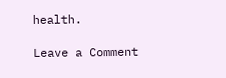health.

Leave a Comment